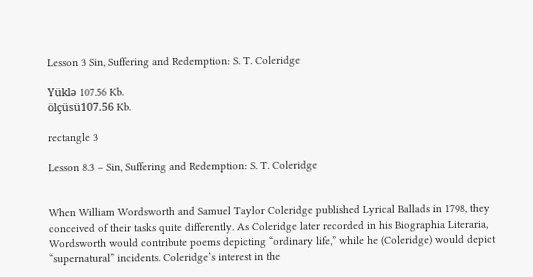Lesson 3 Sin, Suffering and Redemption: S. T. Coleridge

Yüklə 107.56 Kb.
ölçüsü107.56 Kb.

rectangle 3

Lesson 8.3 – Sin, Suffering and Redemption: S. T. Coleridge


When William Wordsworth and Samuel Taylor Coleridge published Lyrical Ballads in 1798, they conceived of their tasks quite differently. As Coleridge later recorded in his Biographia Literaria, Wordsworth would contribute poems depicting “ordinary life,” while he (Coleridge) would depict “supernatural” incidents. Coleridge’s interest in the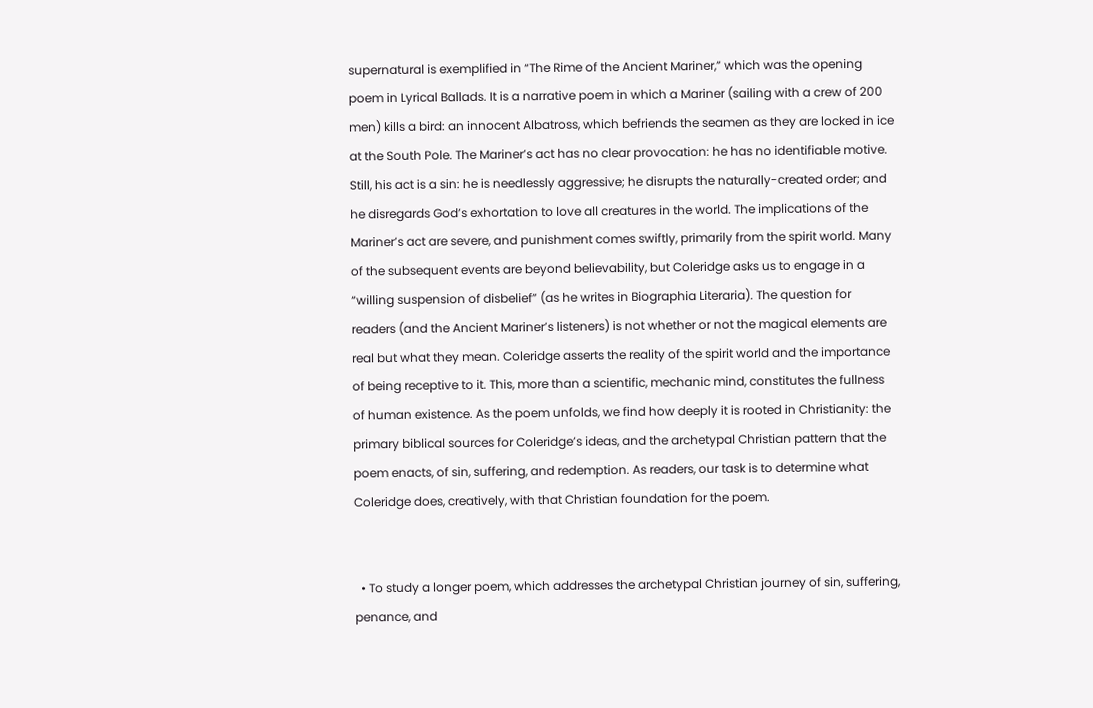supernatural is exemplified in “The Rime of the Ancient Mariner,” which was the opening poem in Lyrical Ballads. It is a narrative poem in which a Mariner (sailing with a crew of 200 men) kills a bird: an innocent Albatross, which befriends the seamen as they are locked in ice at the South Pole. The Mariner’s act has no clear provocation: he has no identifiable motive. Still, his act is a sin: he is needlessly aggressive; he disrupts the naturally-created order; and he disregards God’s exhortation to love all creatures in the world. The implications of the Mariner’s act are severe, and punishment comes swiftly, primarily from the spirit world. Many of the subsequent events are beyond believability, but Coleridge asks us to engage in a “willing suspension of disbelief” (as he writes in Biographia Literaria). The question for readers (and the Ancient Mariner’s listeners) is not whether or not the magical elements are real but what they mean. Coleridge asserts the reality of the spirit world and the importance of being receptive to it. This, more than a scientific, mechanic mind, constitutes the fullness of human existence. As the poem unfolds, we find how deeply it is rooted in Christianity: the primary biblical sources for Coleridge’s ideas, and the archetypal Christian pattern that the poem enacts, of sin, suffering, and redemption. As readers, our task is to determine what Coleridge does, creatively, with that Christian foundation for the poem.


  • To study a longer poem, which addresses the archetypal Christian journey of sin, suffering, penance, and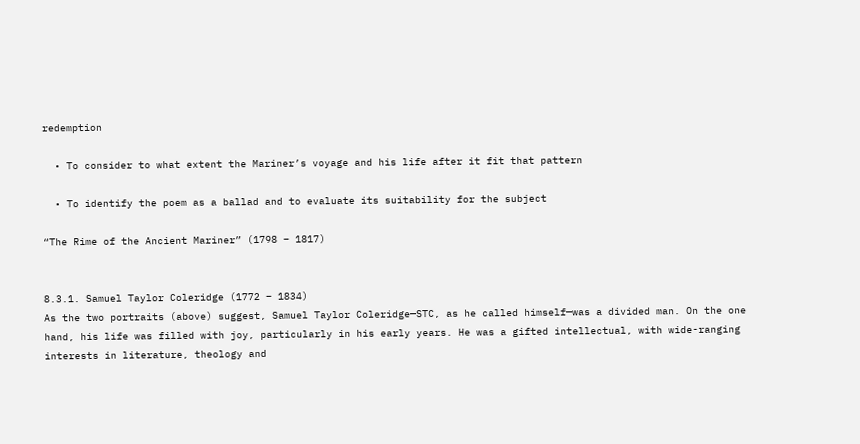redemption

  • To consider to what extent the Mariner’s voyage and his life after it fit that pattern

  • To identify the poem as a ballad and to evaluate its suitability for the subject

“The Rime of the Ancient Mariner” (1798 – 1817)


8.3.1. Samuel Taylor Coleridge (1772 – 1834)
As the two portraits (above) suggest, Samuel Taylor Coleridge—STC, as he called himself—was a divided man. On the one hand, his life was filled with joy, particularly in his early years. He was a gifted intellectual, with wide-ranging interests in literature, theology and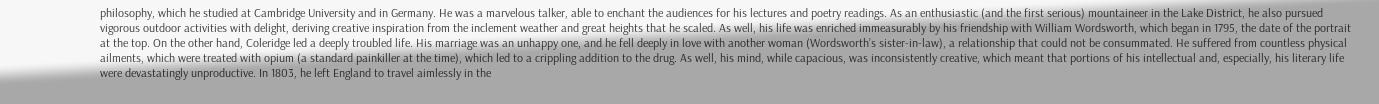philosophy, which he studied at Cambridge University and in Germany. He was a marvelous talker, able to enchant the audiences for his lectures and poetry readings. As an enthusiastic (and the first serious) mountaineer in the Lake District, he also pursued vigorous outdoor activities with delight, deriving creative inspiration from the inclement weather and great heights that he scaled. As well, his life was enriched immeasurably by his friendship with William Wordsworth, which began in 1795, the date of the portrait at the top. On the other hand, Coleridge led a deeply troubled life. His marriage was an unhappy one, and he fell deeply in love with another woman (Wordsworth’s sister-in-law), a relationship that could not be consummated. He suffered from countless physical ailments, which were treated with opium (a standard painkiller at the time), which led to a crippling addition to the drug. As well, his mind, while capacious, was inconsistently creative, which meant that portions of his intellectual and, especially, his literary life were devastatingly unproductive. In 1803, he left England to travel aimlessly in the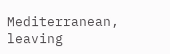Mediterranean, leaving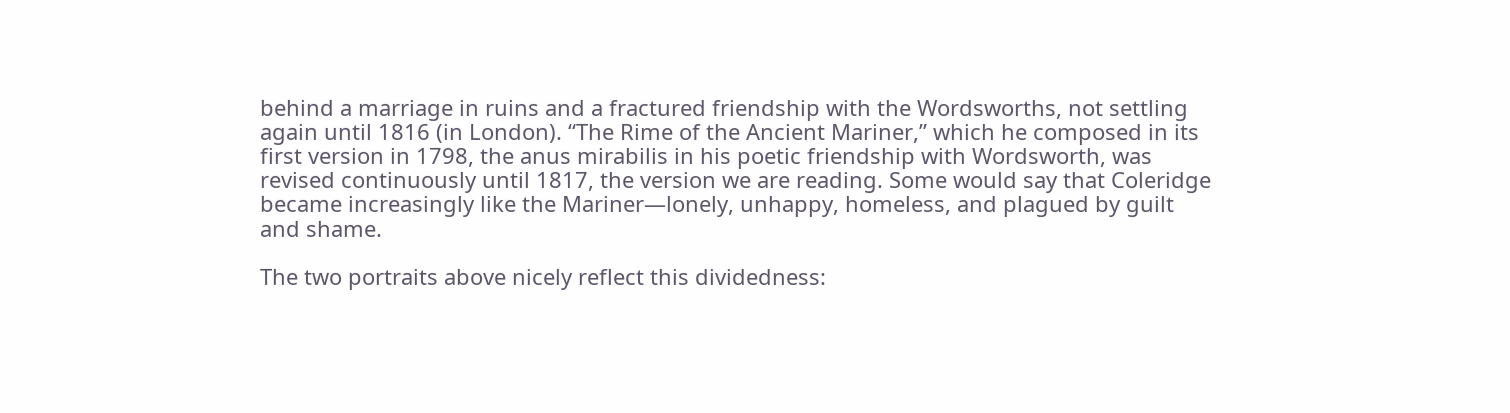behind a marriage in ruins and a fractured friendship with the Wordsworths, not settling again until 1816 (in London). “The Rime of the Ancient Mariner,” which he composed in its first version in 1798, the anus mirabilis in his poetic friendship with Wordsworth, was revised continuously until 1817, the version we are reading. Some would say that Coleridge became increasingly like the Mariner—lonely, unhappy, homeless, and plagued by guilt and shame.

The two portraits above nicely reflect this dividedness: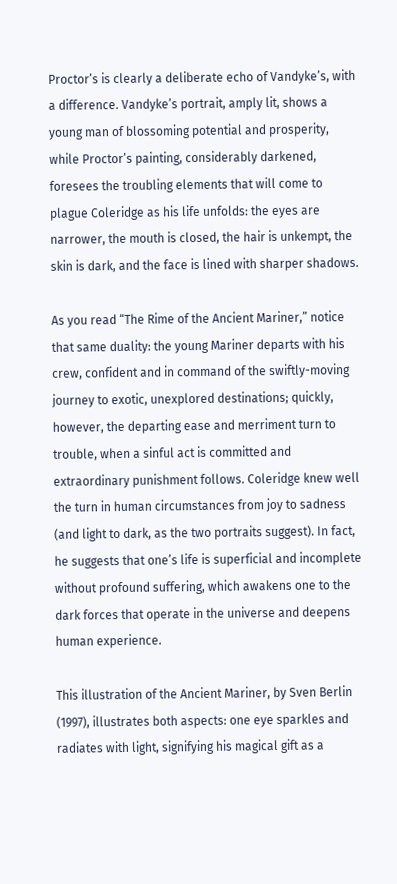Proctor’s is clearly a deliberate echo of Vandyke’s, with a difference. Vandyke’s portrait, amply lit, shows a young man of blossoming potential and prosperity, while Proctor’s painting, considerably darkened, foresees the troubling elements that will come to plague Coleridge as his life unfolds: the eyes are narrower, the mouth is closed, the hair is unkempt, the skin is dark, and the face is lined with sharper shadows.

As you read “The Rime of the Ancient Mariner,” notice that same duality: the young Mariner departs with his crew, confident and in command of the swiftly-moving journey to exotic, unexplored destinations; quickly, however, the departing ease and merriment turn to trouble, when a sinful act is committed and extraordinary punishment follows. Coleridge knew well the turn in human circumstances from joy to sadness (and light to dark, as the two portraits suggest). In fact, he suggests that one’s life is superficial and incomplete without profound suffering, which awakens one to the dark forces that operate in the universe and deepens human experience.

This illustration of the Ancient Mariner, by Sven Berlin (1997), illustrates both aspects: one eye sparkles and radiates with light, signifying his magical gift as a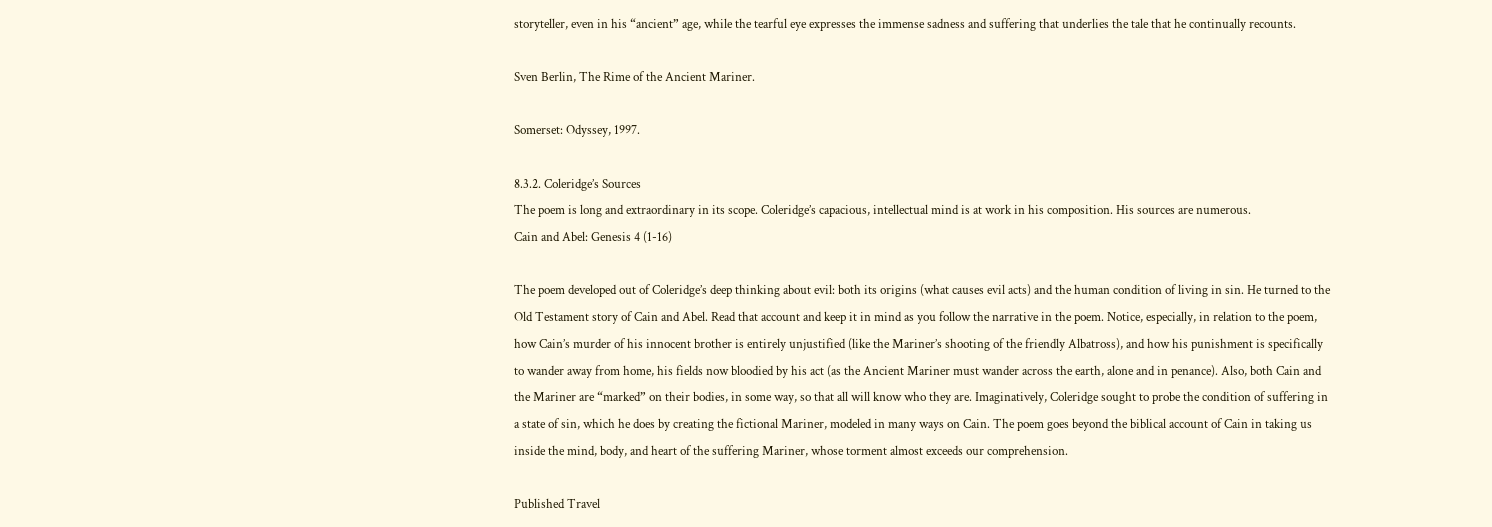storyteller, even in his “ancient” age, while the tearful eye expresses the immense sadness and suffering that underlies the tale that he continually recounts.

Sven Berlin, The Rime of the Ancient Mariner.

Somerset: Odyssey, 1997.

8.3.2. Coleridge’s Sources
The poem is long and extraordinary in its scope. Coleridge’s capacious, intellectual mind is at work in his composition. His sources are numerous.
Cain and Abel: Genesis 4 (1-16)

The poem developed out of Coleridge’s deep thinking about evil: both its origins (what causes evil acts) and the human condition of living in sin. He turned to the Old Testament story of Cain and Abel. Read that account and keep it in mind as you follow the narrative in the poem. Notice, especially, in relation to the poem, how Cain’s murder of his innocent brother is entirely unjustified (like the Mariner’s shooting of the friendly Albatross), and how his punishment is specifically to wander away from home, his fields now bloodied by his act (as the Ancient Mariner must wander across the earth, alone and in penance). Also, both Cain and the Mariner are “marked” on their bodies, in some way, so that all will know who they are. Imaginatively, Coleridge sought to probe the condition of suffering in a state of sin, which he does by creating the fictional Mariner, modeled in many ways on Cain. The poem goes beyond the biblical account of Cain in taking us inside the mind, body, and heart of the suffering Mariner, whose torment almost exceeds our comprehension.

Published Travel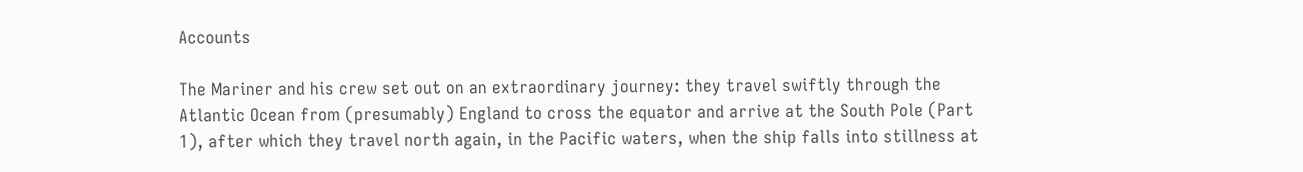Accounts

The Mariner and his crew set out on an extraordinary journey: they travel swiftly through the Atlantic Ocean from (presumably) England to cross the equator and arrive at the South Pole (Part 1), after which they travel north again, in the Pacific waters, when the ship falls into stillness at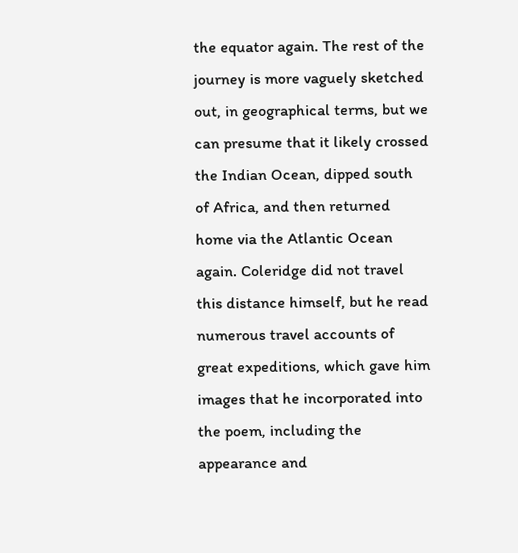the equator again. The rest of the journey is more vaguely sketched out, in geographical terms, but we can presume that it likely crossed the Indian Ocean, dipped south of Africa, and then returned home via the Atlantic Ocean again. Coleridge did not travel this distance himself, but he read numerous travel accounts of great expeditions, which gave him images that he incorporated into the poem, including the appearance and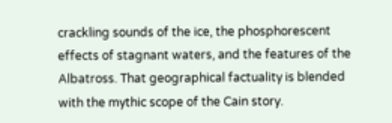crackling sounds of the ice, the phosphorescent effects of stagnant waters, and the features of the Albatross. That geographical factuality is blended with the mythic scope of the Cain story.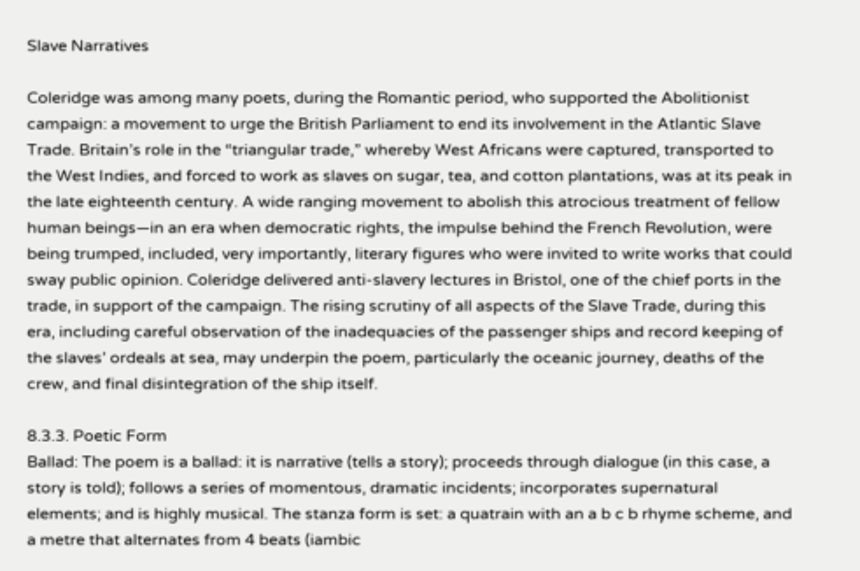Slave Narratives

Coleridge was among many poets, during the Romantic period, who supported the Abolitionist campaign: a movement to urge the British Parliament to end its involvement in the Atlantic Slave Trade. Britain’s role in the “triangular trade,” whereby West Africans were captured, transported to the West Indies, and forced to work as slaves on sugar, tea, and cotton plantations, was at its peak in the late eighteenth century. A wide ranging movement to abolish this atrocious treatment of fellow human beings—in an era when democratic rights, the impulse behind the French Revolution, were being trumped, included, very importantly, literary figures who were invited to write works that could sway public opinion. Coleridge delivered anti-slavery lectures in Bristol, one of the chief ports in the trade, in support of the campaign. The rising scrutiny of all aspects of the Slave Trade, during this era, including careful observation of the inadequacies of the passenger ships and record keeping of the slaves’ ordeals at sea, may underpin the poem, particularly the oceanic journey, deaths of the crew, and final disintegration of the ship itself.

8.3.3. Poetic Form
Ballad: The poem is a ballad: it is narrative (tells a story); proceeds through dialogue (in this case, a story is told); follows a series of momentous, dramatic incidents; incorporates supernatural elements; and is highly musical. The stanza form is set: a quatrain with an a b c b rhyme scheme, and a metre that alternates from 4 beats (iambic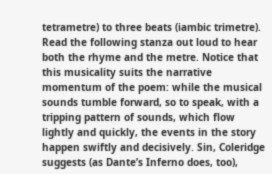tetrametre) to three beats (iambic trimetre). Read the following stanza out loud to hear both the rhyme and the metre. Notice that this musicality suits the narrative momentum of the poem: while the musical sounds tumble forward, so to speak, with a tripping pattern of sounds, which flow lightly and quickly, the events in the story happen swiftly and decisively. Sin, Coleridge suggests (as Dante’s Inferno does, too),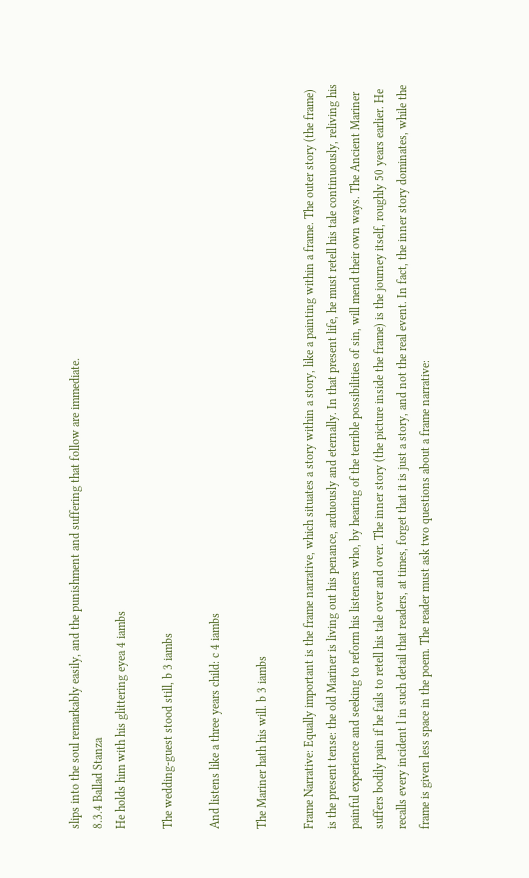slips into the soul remarkably easily, and the punishment and suffering that follow are immediate.
8.3.4 Ballad Stanza
He holds him with his glittering eyea 4 iambs

The wedding-guest stood still, b 3 iambs

And listens like a three years child: c 4 iambs

The Mariner hath his will. b 3 iambs

Frame Narrative: Equally important is the frame narrative, which situates a story within a story, like a painting within a frame. The outer story (the frame) is the present tense: the old Mariner is living out his penance, arduously and eternally. In that present life, he must retell his tale continuously, reliving his painful experience and seeking to reform his listeners who, by hearing of the terrible possibilities of sin, will mend their own ways. The Ancient Mariner suffers bodily pain if he fails to retell his tale over and over. The inner story (the picture inside the frame) is the journey itself, roughly 50 years earlier. He recalls every incident l in such detail that readers, at times, forget that it is just a story, and not the real event. In fact, the inner story dominates, while the frame is given less space in the poem. The reader must ask two questions about a frame narrative: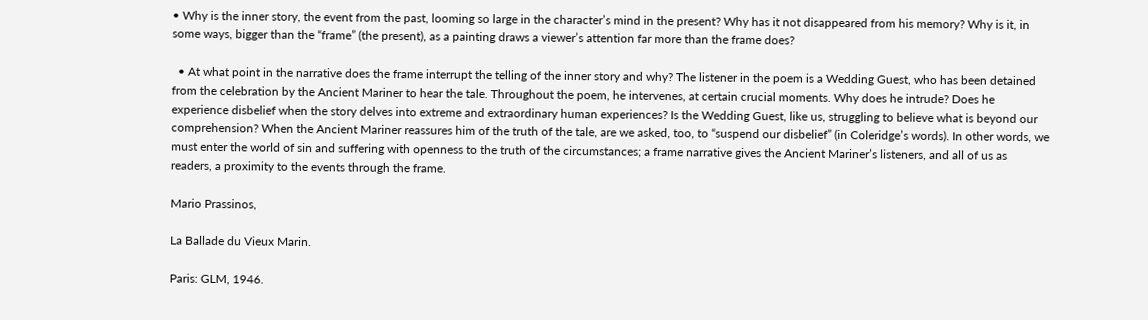• Why is the inner story, the event from the past, looming so large in the character’s mind in the present? Why has it not disappeared from his memory? Why is it, in some ways, bigger than the “frame” (the present), as a painting draws a viewer’s attention far more than the frame does?

  • At what point in the narrative does the frame interrupt the telling of the inner story and why? The listener in the poem is a Wedding Guest, who has been detained from the celebration by the Ancient Mariner to hear the tale. Throughout the poem, he intervenes, at certain crucial moments. Why does he intrude? Does he experience disbelief when the story delves into extreme and extraordinary human experiences? Is the Wedding Guest, like us, struggling to believe what is beyond our comprehension? When the Ancient Mariner reassures him of the truth of the tale, are we asked, too, to “suspend our disbelief” (in Coleridge’s words). In other words, we must enter the world of sin and suffering with openness to the truth of the circumstances; a frame narrative gives the Ancient Mariner’s listeners, and all of us as readers, a proximity to the events through the frame.

Mario Prassinos,

La Ballade du Vieux Marin.

Paris: GLM, 1946.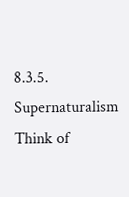8.3.5. Supernaturalism
Think of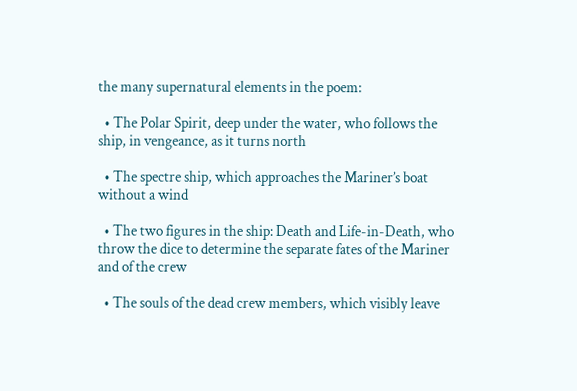the many supernatural elements in the poem:

  • The Polar Spirit, deep under the water, who follows the ship, in vengeance, as it turns north

  • The spectre ship, which approaches the Mariner’s boat without a wind

  • The two figures in the ship: Death and Life-in-Death, who throw the dice to determine the separate fates of the Mariner and of the crew

  • The souls of the dead crew members, which visibly leave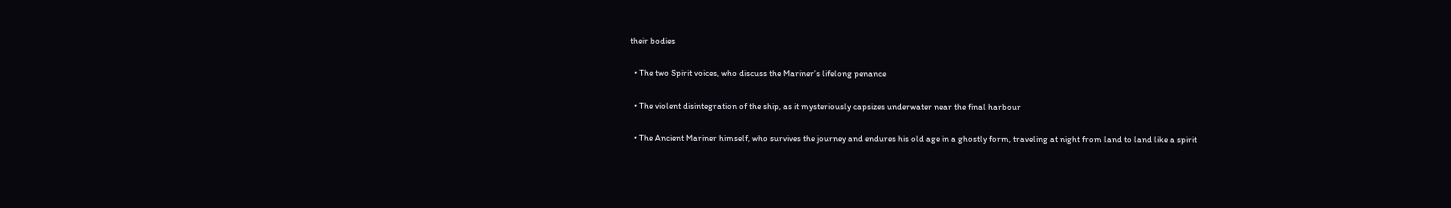their bodies

  • The two Spirit voices, who discuss the Mariner’s lifelong penance

  • The violent disintegration of the ship, as it mysteriously capsizes underwater near the final harbour

  • The Ancient Mariner himself, who survives the journey and endures his old age in a ghostly form, traveling at night from land to land like a spirit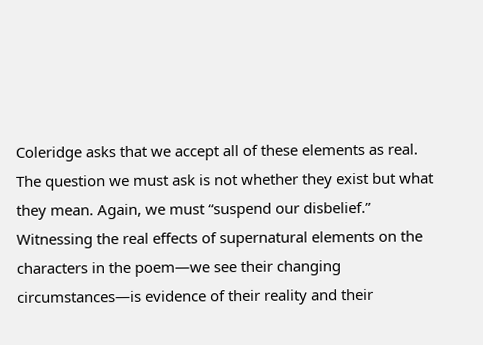Coleridge asks that we accept all of these elements as real. The question we must ask is not whether they exist but what they mean. Again, we must “suspend our disbelief.” Witnessing the real effects of supernatural elements on the characters in the poem—we see their changing circumstances—is evidence of their reality and their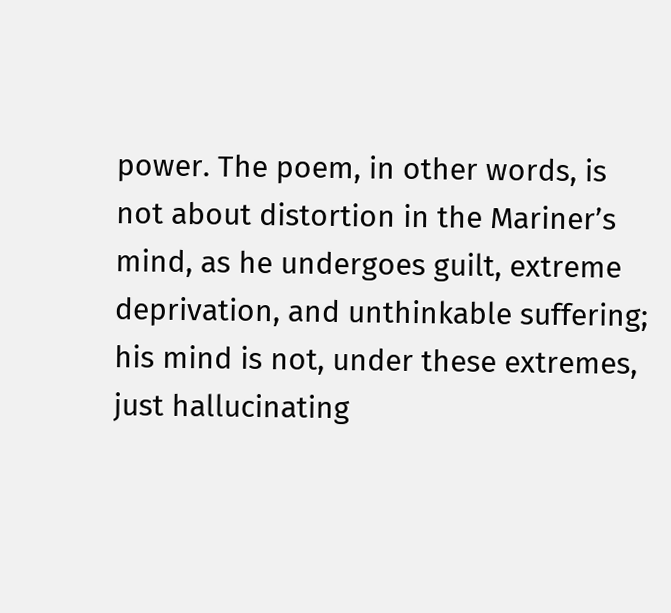power. The poem, in other words, is not about distortion in the Mariner’s mind, as he undergoes guilt, extreme deprivation, and unthinkable suffering; his mind is not, under these extremes, just hallucinating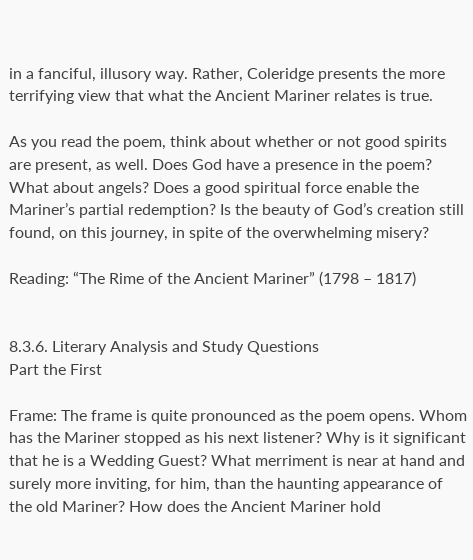in a fanciful, illusory way. Rather, Coleridge presents the more terrifying view that what the Ancient Mariner relates is true.

As you read the poem, think about whether or not good spirits are present, as well. Does God have a presence in the poem? What about angels? Does a good spiritual force enable the Mariner’s partial redemption? Is the beauty of God’s creation still found, on this journey, in spite of the overwhelming misery?

Reading: “The Rime of the Ancient Mariner” (1798 – 1817)


8.3.6. Literary Analysis and Study Questions
Part the First

Frame: The frame is quite pronounced as the poem opens. Whom has the Mariner stopped as his next listener? Why is it significant that he is a Wedding Guest? What merriment is near at hand and surely more inviting, for him, than the haunting appearance of the old Mariner? How does the Ancient Mariner hold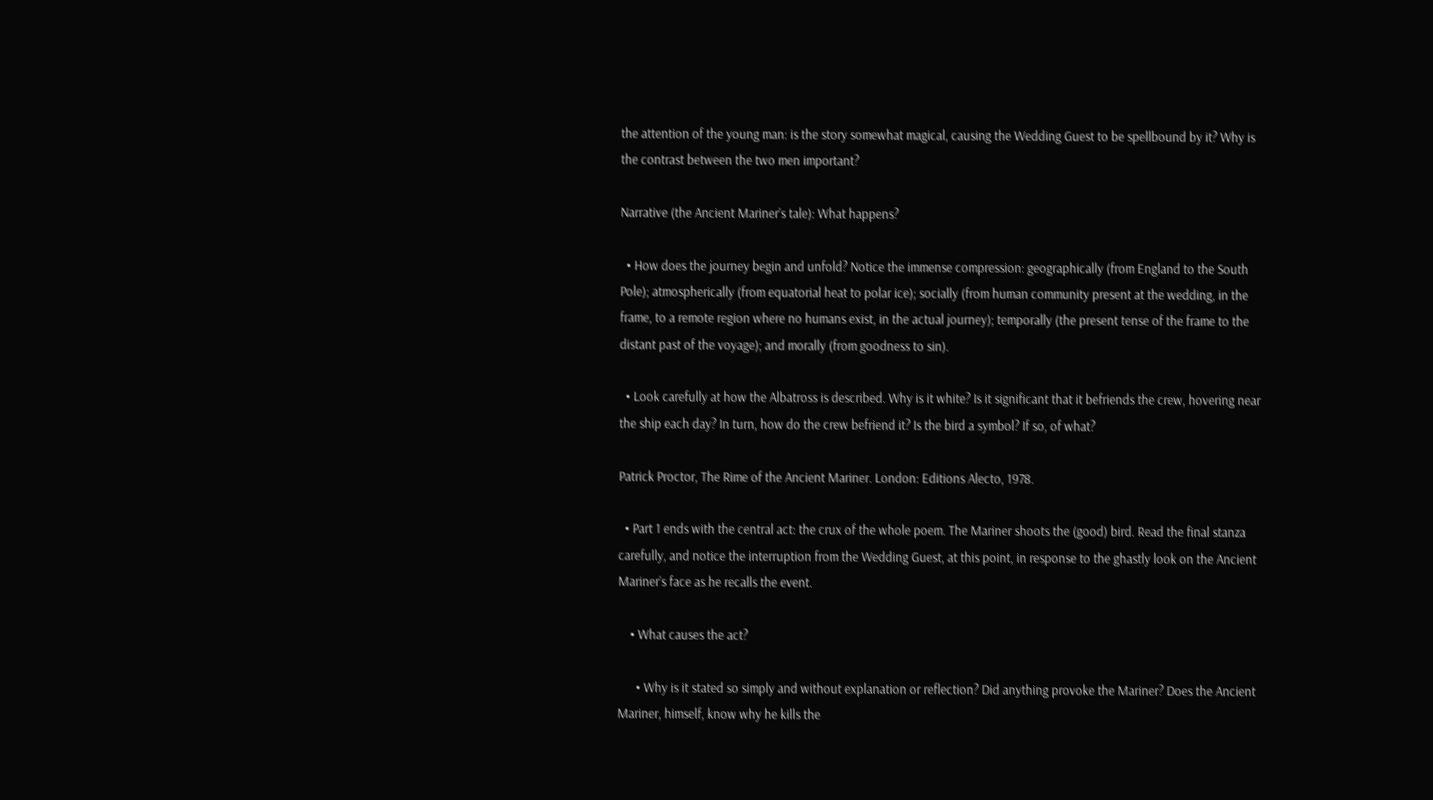the attention of the young man: is the story somewhat magical, causing the Wedding Guest to be spellbound by it? Why is the contrast between the two men important?

Narrative (the Ancient Mariner’s tale): What happens?

  • How does the journey begin and unfold? Notice the immense compression: geographically (from England to the South Pole); atmospherically (from equatorial heat to polar ice); socially (from human community present at the wedding, in the frame, to a remote region where no humans exist, in the actual journey); temporally (the present tense of the frame to the distant past of the voyage); and morally (from goodness to sin).

  • Look carefully at how the Albatross is described. Why is it white? Is it significant that it befriends the crew, hovering near the ship each day? In turn, how do the crew befriend it? Is the bird a symbol? If so, of what?

Patrick Proctor, The Rime of the Ancient Mariner. London: Editions Alecto, 1978.

  • Part 1 ends with the central act: the crux of the whole poem. The Mariner shoots the (good) bird. Read the final stanza carefully, and notice the interruption from the Wedding Guest, at this point, in response to the ghastly look on the Ancient Mariner’s face as he recalls the event.

    • What causes the act?

      • Why is it stated so simply and without explanation or reflection? Did anything provoke the Mariner? Does the Ancient Mariner, himself, know why he kills the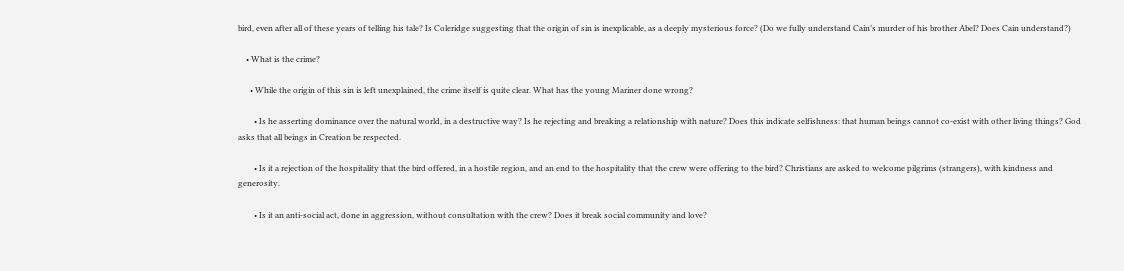bird, even after all of these years of telling his tale? Is Coleridge suggesting that the origin of sin is inexplicable, as a deeply mysterious force? (Do we fully understand Cain’s murder of his brother Abel? Does Cain understand?)

    • What is the crime?

      • While the origin of this sin is left unexplained, the crime itself is quite clear. What has the young Mariner done wrong?

        • Is he asserting dominance over the natural world, in a destructive way? Is he rejecting and breaking a relationship with nature? Does this indicate selfishness: that human beings cannot co-exist with other living things? God asks that all beings in Creation be respected.

        • Is it a rejection of the hospitality that the bird offered, in a hostile region, and an end to the hospitality that the crew were offering to the bird? Christians are asked to welcome pilgrims (strangers), with kindness and generosity.

        • Is it an anti-social act, done in aggression, without consultation with the crew? Does it break social community and love?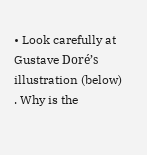• Look carefully at Gustave Doré’s illustration (below) . Why is the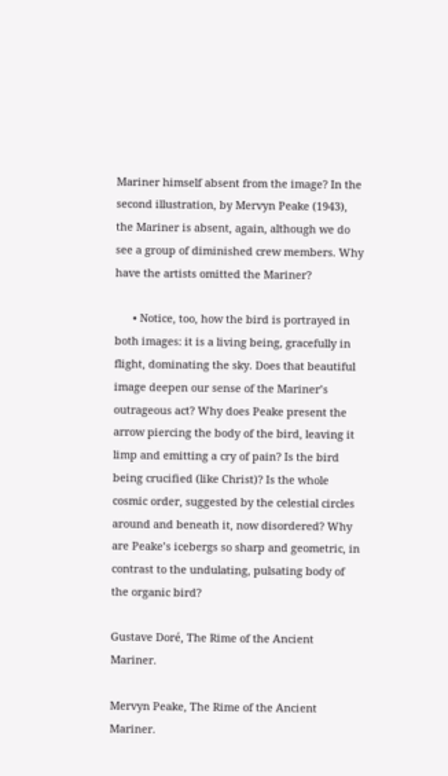Mariner himself absent from the image? In the second illustration, by Mervyn Peake (1943), the Mariner is absent, again, although we do see a group of diminished crew members. Why have the artists omitted the Mariner?

      • Notice, too, how the bird is portrayed in both images: it is a living being, gracefully in flight, dominating the sky. Does that beautiful image deepen our sense of the Mariner’s outrageous act? Why does Peake present the arrow piercing the body of the bird, leaving it limp and emitting a cry of pain? Is the bird being crucified (like Christ)? Is the whole cosmic order, suggested by the celestial circles around and beneath it, now disordered? Why are Peake’s icebergs so sharp and geometric, in contrast to the undulating, pulsating body of the organic bird?

Gustave Doré, The Rime of the Ancient Mariner.

Mervyn Peake, The Rime of the Ancient Mariner.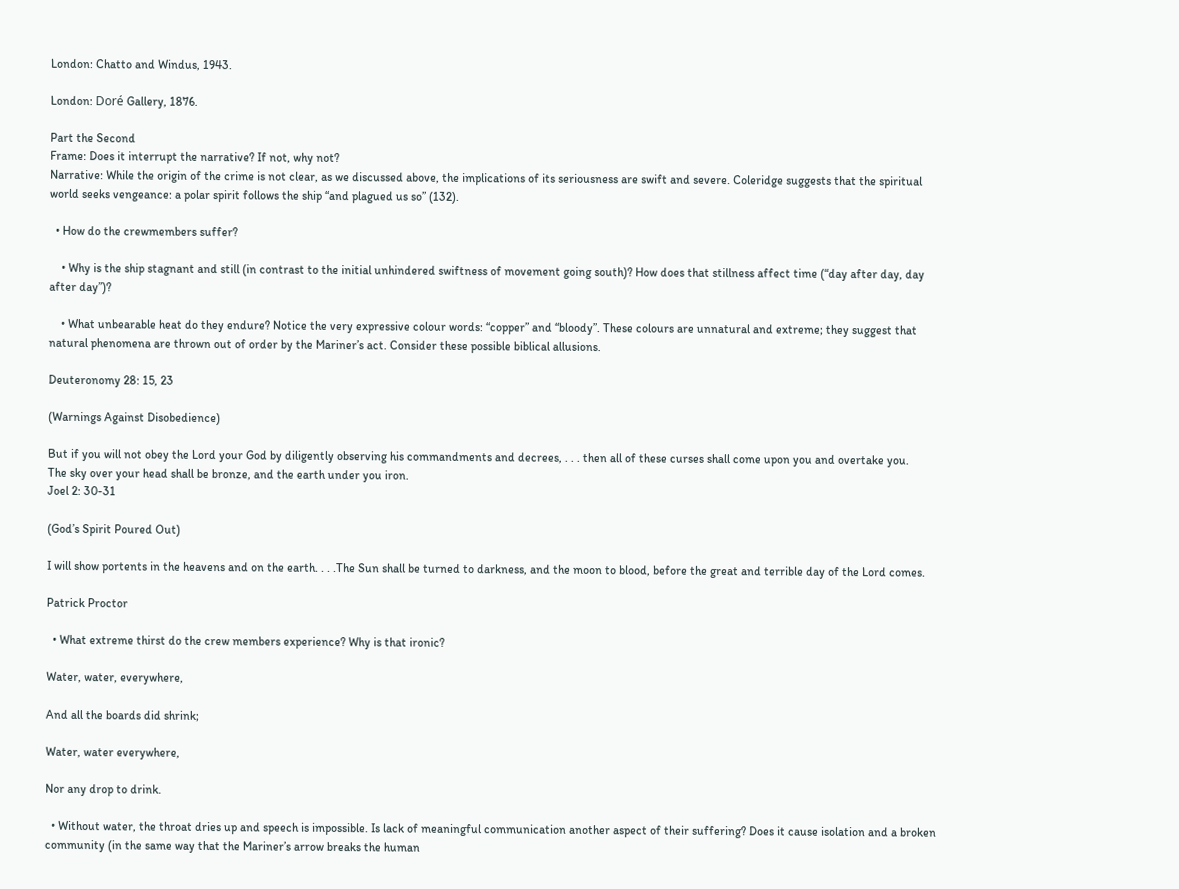London: Chatto and Windus, 1943.

London: Doré Gallery, 1876.

Part the Second
Frame: Does it interrupt the narrative? If not, why not?
Narrative: While the origin of the crime is not clear, as we discussed above, the implications of its seriousness are swift and severe. Coleridge suggests that the spiritual world seeks vengeance: a polar spirit follows the ship “and plagued us so” (132).

  • How do the crewmembers suffer?

    • Why is the ship stagnant and still (in contrast to the initial unhindered swiftness of movement going south)? How does that stillness affect time (“day after day, day after day”)?

    • What unbearable heat do they endure? Notice the very expressive colour words: “copper” and “bloody”. These colours are unnatural and extreme; they suggest that natural phenomena are thrown out of order by the Mariner’s act. Consider these possible biblical allusions.

Deuteronomy 28: 15, 23

(Warnings Against Disobedience)

But if you will not obey the Lord your God by diligently observing his commandments and decrees, . . . then all of these curses shall come upon you and overtake you.
The sky over your head shall be bronze, and the earth under you iron.
Joel 2: 30-31

(God’s Spirit Poured Out)

I will show portents in the heavens and on the earth. . . .The Sun shall be turned to darkness, and the moon to blood, before the great and terrible day of the Lord comes.

Patrick Proctor

  • What extreme thirst do the crew members experience? Why is that ironic?

Water, water, everywhere,

And all the boards did shrink;

Water, water everywhere,

Nor any drop to drink.

  • Without water, the throat dries up and speech is impossible. Is lack of meaningful communication another aspect of their suffering? Does it cause isolation and a broken community (in the same way that the Mariner’s arrow breaks the human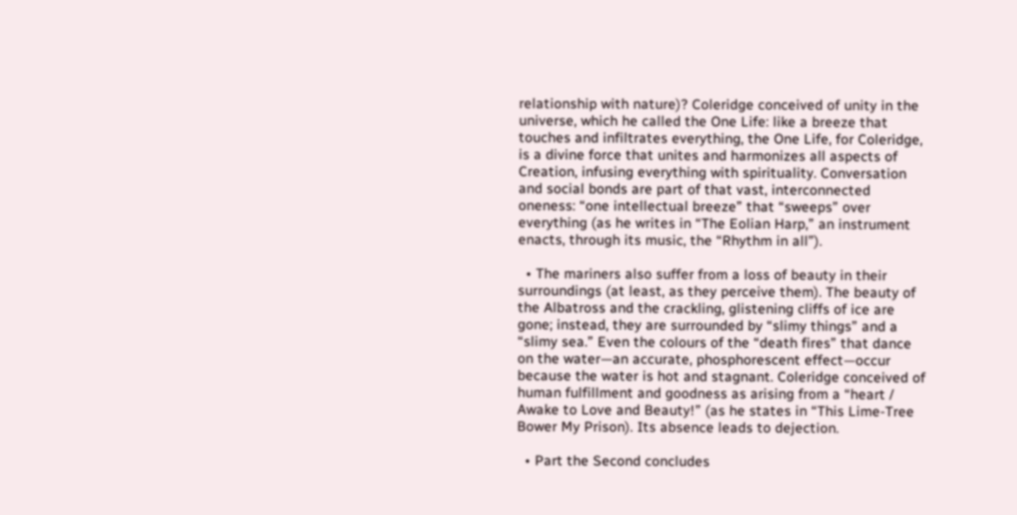relationship with nature)? Coleridge conceived of unity in the universe, which he called the One Life: like a breeze that touches and infiltrates everything, the One Life, for Coleridge, is a divine force that unites and harmonizes all aspects of Creation, infusing everything with spirituality. Conversation and social bonds are part of that vast, interconnected oneness: “one intellectual breeze” that “sweeps” over everything (as he writes in “The Eolian Harp,” an instrument enacts, through its music, the “Rhythm in all”).

  • The mariners also suffer from a loss of beauty in their surroundings (at least, as they perceive them). The beauty of the Albatross and the crackling, glistening cliffs of ice are gone; instead, they are surrounded by “slimy things” and a “slimy sea.” Even the colours of the “death fires” that dance on the water—an accurate, phosphorescent effect—occur because the water is hot and stagnant. Coleridge conceived of human fulfillment and goodness as arising from a “heart / Awake to Love and Beauty!” (as he states in “This Lime-Tree Bower My Prison). Its absence leads to dejection.

  • Part the Second concludes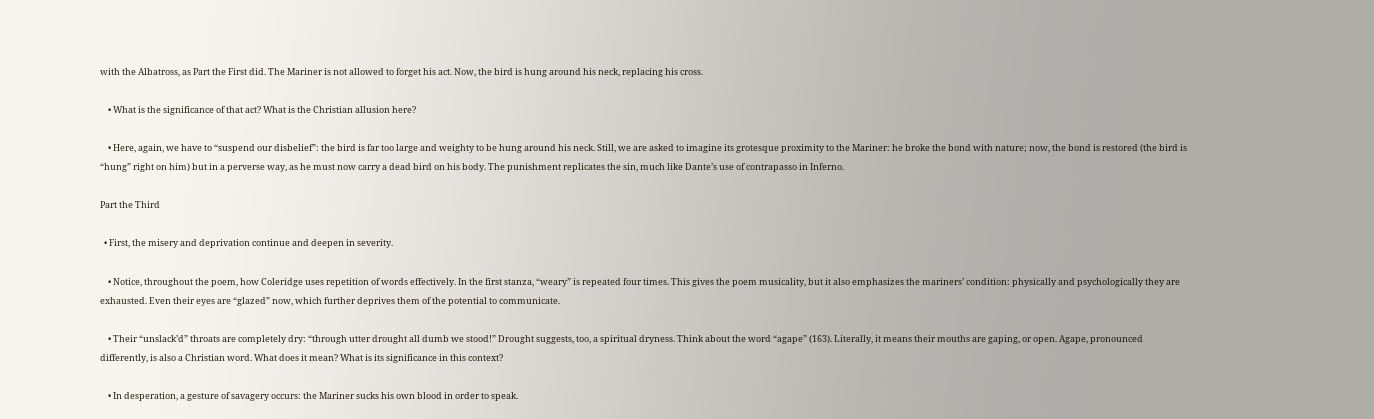with the Albatross, as Part the First did. The Mariner is not allowed to forget his act. Now, the bird is hung around his neck, replacing his cross.

    • What is the significance of that act? What is the Christian allusion here?

    • Here, again, we have to “suspend our disbelief”: the bird is far too large and weighty to be hung around his neck. Still, we are asked to imagine its grotesque proximity to the Mariner: he broke the bond with nature; now, the bond is restored (the bird is “hung” right on him) but in a perverse way, as he must now carry a dead bird on his body. The punishment replicates the sin, much like Dante’s use of contrapasso in Inferno.

Part the Third

  • First, the misery and deprivation continue and deepen in severity.

    • Notice, throughout the poem, how Coleridge uses repetition of words effectively. In the first stanza, “weary” is repeated four times. This gives the poem musicality, but it also emphasizes the mariners’ condition: physically and psychologically they are exhausted. Even their eyes are “glazed” now, which further deprives them of the potential to communicate.

    • Their “unslack’d” throats are completely dry: “through utter drought all dumb we stood!” Drought suggests, too, a spiritual dryness. Think about the word “agape” (163). Literally, it means their mouths are gaping, or open. Agape, pronounced differently, is also a Christian word. What does it mean? What is its significance in this context?

    • In desperation, a gesture of savagery occurs: the Mariner sucks his own blood in order to speak.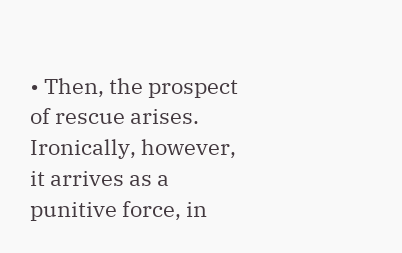• Then, the prospect of rescue arises. Ironically, however, it arrives as a punitive force, in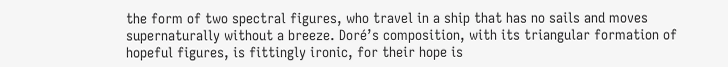the form of two spectral figures, who travel in a ship that has no sails and moves supernaturally without a breeze. Doré’s composition, with its triangular formation of hopeful figures, is fittingly ironic, for their hope is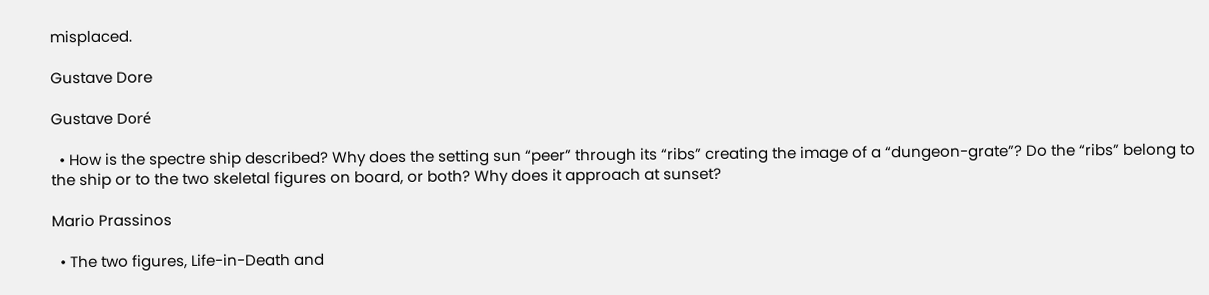misplaced.

Gustave Dore

Gustave Doré

  • How is the spectre ship described? Why does the setting sun “peer” through its “ribs” creating the image of a “dungeon-grate”? Do the “ribs” belong to the ship or to the two skeletal figures on board, or both? Why does it approach at sunset?

Mario Prassinos

  • The two figures, Life-in-Death and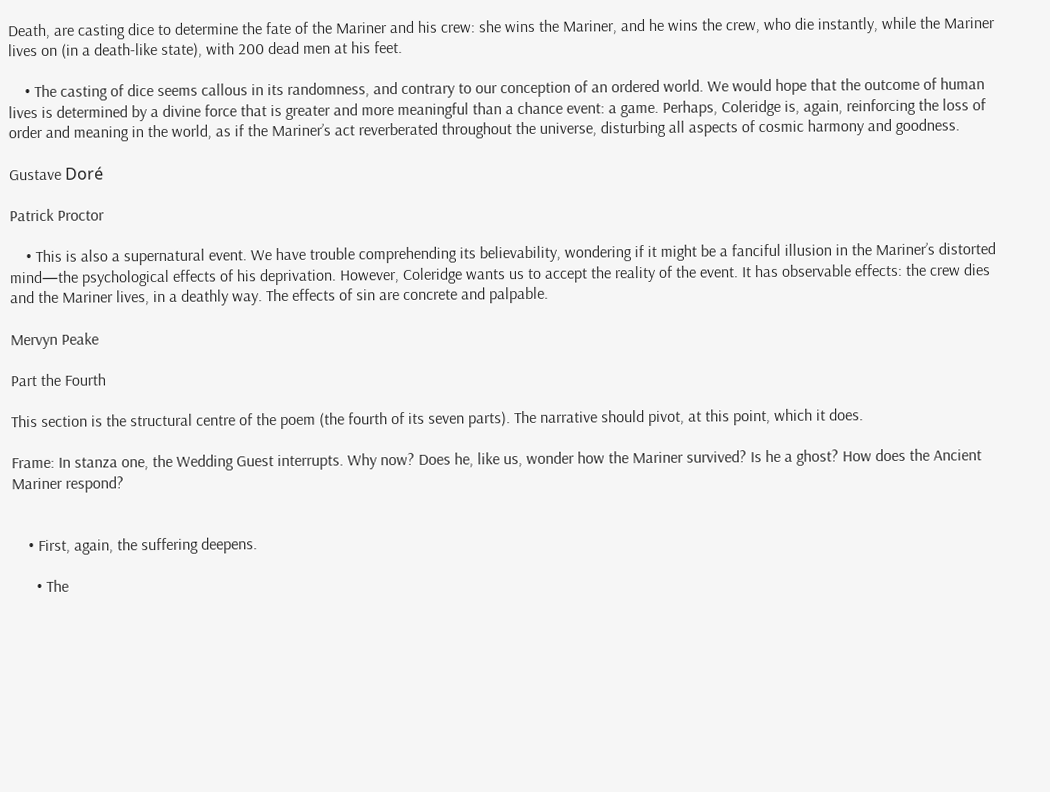Death, are casting dice to determine the fate of the Mariner and his crew: she wins the Mariner, and he wins the crew, who die instantly, while the Mariner lives on (in a death-like state), with 200 dead men at his feet.

    • The casting of dice seems callous in its randomness, and contrary to our conception of an ordered world. We would hope that the outcome of human lives is determined by a divine force that is greater and more meaningful than a chance event: a game. Perhaps, Coleridge is, again, reinforcing the loss of order and meaning in the world, as if the Mariner’s act reverberated throughout the universe, disturbing all aspects of cosmic harmony and goodness.

Gustave Doré

Patrick Proctor

    • This is also a supernatural event. We have trouble comprehending its believability, wondering if it might be a fanciful illusion in the Mariner’s distorted mind—the psychological effects of his deprivation. However, Coleridge wants us to accept the reality of the event. It has observable effects: the crew dies and the Mariner lives, in a deathly way. The effects of sin are concrete and palpable.

Mervyn Peake

Part the Fourth

This section is the structural centre of the poem (the fourth of its seven parts). The narrative should pivot, at this point, which it does.

Frame: In stanza one, the Wedding Guest interrupts. Why now? Does he, like us, wonder how the Mariner survived? Is he a ghost? How does the Ancient Mariner respond?


    • First, again, the suffering deepens.

      • The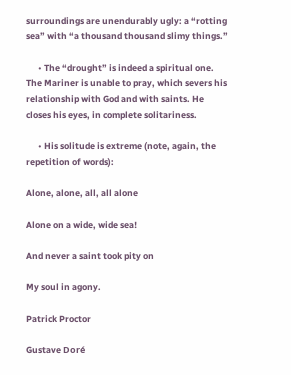surroundings are unendurably ugly: a “rotting sea” with “a thousand thousand slimy things.”

      • The “drought” is indeed a spiritual one. The Mariner is unable to pray, which severs his relationship with God and with saints. He closes his eyes, in complete solitariness.

      • His solitude is extreme (note, again, the repetition of words):

Alone, alone, all, all alone

Alone on a wide, wide sea!

And never a saint took pity on

My soul in agony.

Patrick Proctor

Gustave Doré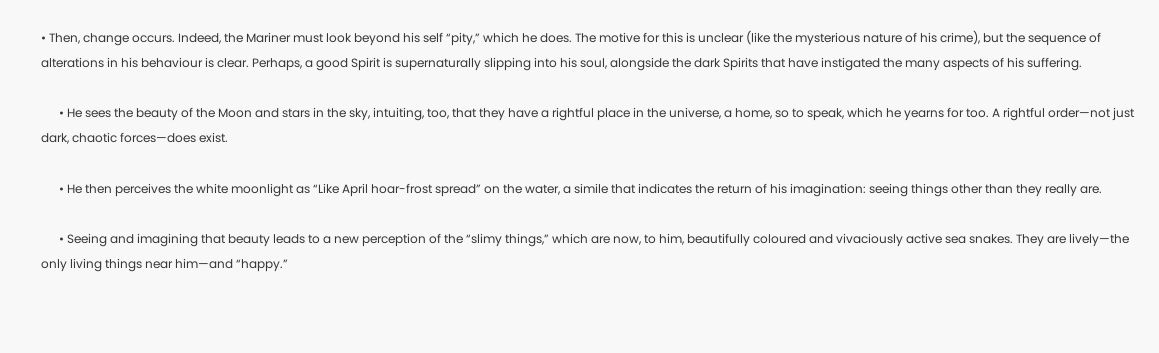• Then, change occurs. Indeed, the Mariner must look beyond his self “pity,” which he does. The motive for this is unclear (like the mysterious nature of his crime), but the sequence of alterations in his behaviour is clear. Perhaps, a good Spirit is supernaturally slipping into his soul, alongside the dark Spirits that have instigated the many aspects of his suffering.

      • He sees the beauty of the Moon and stars in the sky, intuiting, too, that they have a rightful place in the universe, a home, so to speak, which he yearns for too. A rightful order—not just dark, chaotic forces—does exist.

      • He then perceives the white moonlight as “Like April hoar-frost spread” on the water, a simile that indicates the return of his imagination: seeing things other than they really are.

      • Seeing and imagining that beauty leads to a new perception of the “slimy things,” which are now, to him, beautifully coloured and vivaciously active sea snakes. They are lively—the only living things near him—and “happy.”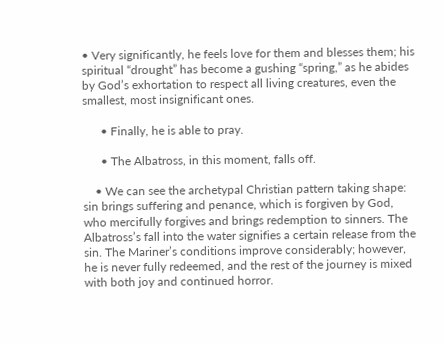• Very significantly, he feels love for them and blesses them; his spiritual “drought” has become a gushing “spring,” as he abides by God’s exhortation to respect all living creatures, even the smallest, most insignificant ones.

      • Finally, he is able to pray.

      • The Albatross, in this moment, falls off.

    • We can see the archetypal Christian pattern taking shape: sin brings suffering and penance, which is forgiven by God, who mercifully forgives and brings redemption to sinners. The Albatross’s fall into the water signifies a certain release from the sin. The Mariner’s conditions improve considerably; however, he is never fully redeemed, and the rest of the journey is mixed with both joy and continued horror.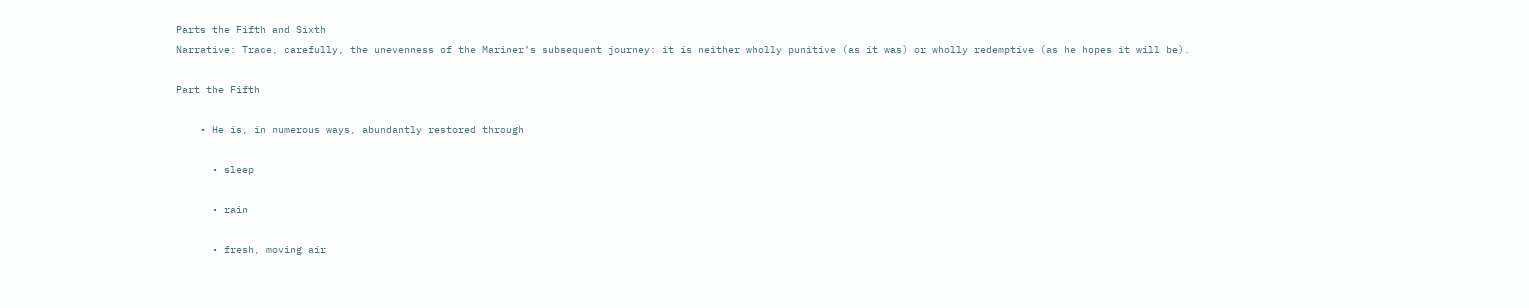Parts the Fifth and Sixth
Narrative: Trace, carefully, the unevenness of the Mariner’s subsequent journey: it is neither wholly punitive (as it was) or wholly redemptive (as he hopes it will be).

Part the Fifth

    • He is, in numerous ways, abundantly restored through

      • sleep

      • rain

      • fresh, moving air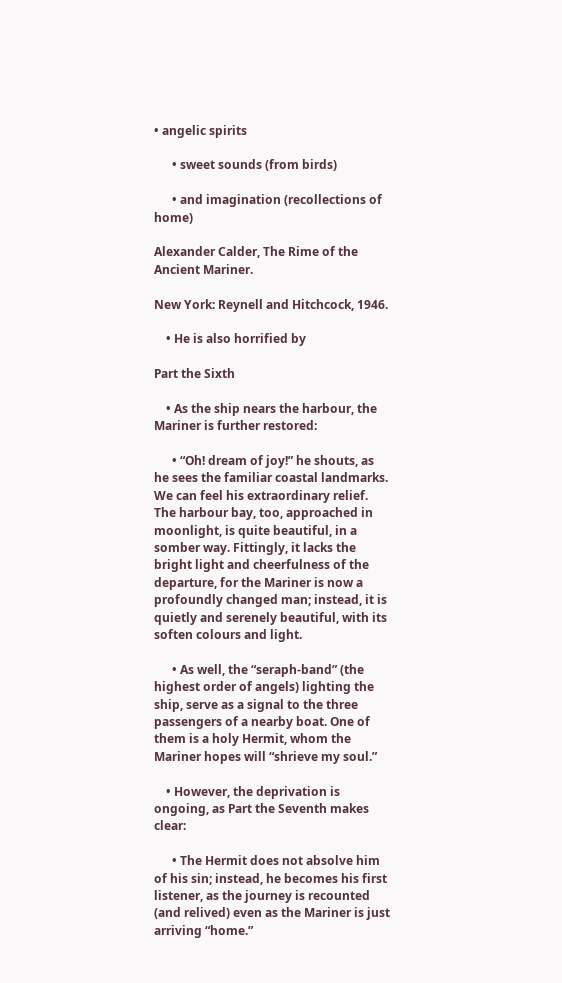• angelic spirits

      • sweet sounds (from birds)

      • and imagination (recollections of home)

Alexander Calder, The Rime of the Ancient Mariner.

New York: Reynell and Hitchcock, 1946.

    • He is also horrified by

Part the Sixth

    • As the ship nears the harbour, the Mariner is further restored:

      • “Oh! dream of joy!” he shouts, as he sees the familiar coastal landmarks. We can feel his extraordinary relief. The harbour bay, too, approached in moonlight, is quite beautiful, in a somber way. Fittingly, it lacks the bright light and cheerfulness of the departure, for the Mariner is now a profoundly changed man; instead, it is quietly and serenely beautiful, with its soften colours and light.

      • As well, the “seraph-band” (the highest order of angels) lighting the ship, serve as a signal to the three passengers of a nearby boat. One of them is a holy Hermit, whom the Mariner hopes will “shrieve my soul.”

    • However, the deprivation is ongoing, as Part the Seventh makes clear:

      • The Hermit does not absolve him of his sin; instead, he becomes his first listener, as the journey is recounted (and relived) even as the Mariner is just arriving “home.”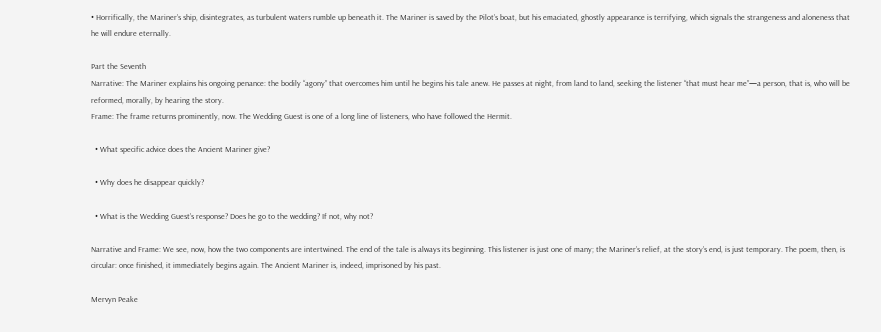• Horrifically, the Mariner’s ship, disintegrates, as turbulent waters rumble up beneath it. The Mariner is saved by the Pilot’s boat, but his emaciated, ghostly appearance is terrifying, which signals the strangeness and aloneness that he will endure eternally.

Part the Seventh
Narrative: The Mariner explains his ongoing penance: the bodily “agony” that overcomes him until he begins his tale anew. He passes at night, from land to land, seeking the listener “that must hear me”—a person, that is, who will be reformed, morally, by hearing the story.
Frame: The frame returns prominently, now. The Wedding Guest is one of a long line of listeners, who have followed the Hermit.

  • What specific advice does the Ancient Mariner give?

  • Why does he disappear quickly?

  • What is the Wedding Guest’s response? Does he go to the wedding? If not, why not?

Narrative and Frame: We see, now, how the two components are intertwined. The end of the tale is always its beginning. This listener is just one of many; the Mariner’s relief, at the story’s end, is just temporary. The poem, then, is circular: once finished, it immediately begins again. The Ancient Mariner is, indeed, imprisoned by his past.

Mervyn Peake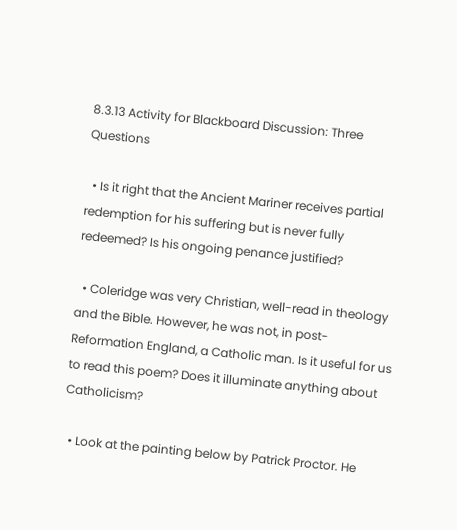8.3.13 Activity for Blackboard Discussion: Three Questions

  • Is it right that the Ancient Mariner receives partial redemption for his suffering but is never fully redeemed? Is his ongoing penance justified?

  • Coleridge was very Christian, well-read in theology and the Bible. However, he was not, in post-Reformation England, a Catholic man. Is it useful for us to read this poem? Does it illuminate anything about Catholicism?

  • Look at the painting below by Patrick Proctor. He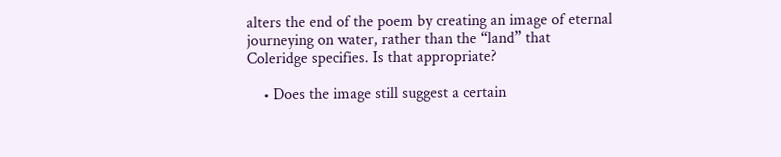alters the end of the poem by creating an image of eternal journeying on water, rather than the “land” that Coleridge specifies. Is that appropriate?

    • Does the image still suggest a certain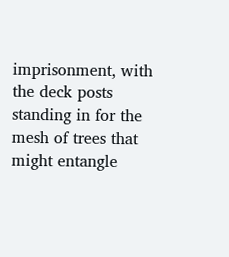imprisonment, with the deck posts standing in for the mesh of trees that might entangle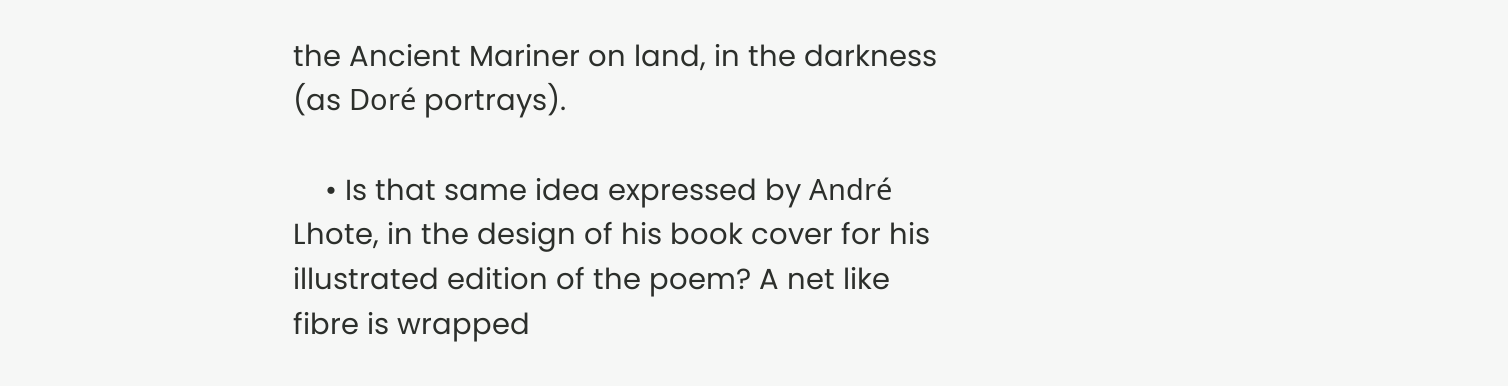the Ancient Mariner on land, in the darkness (as Doré portrays).

    • Is that same idea expressed by André Lhote, in the design of his book cover for his illustrated edition of the poem? A net like fibre is wrapped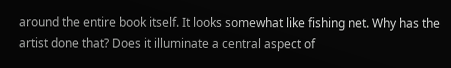around the entire book itself. It looks somewhat like fishing net. Why has the artist done that? Does it illuminate a central aspect of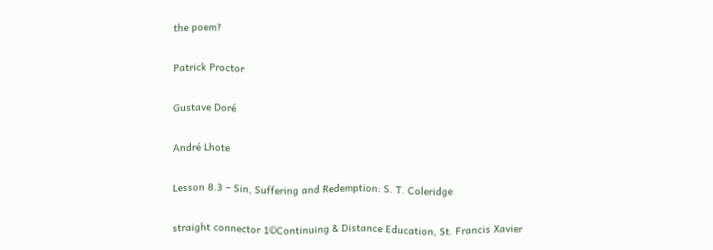the poem?

Patrick Proctor

Gustave Doré

André Lhote

Lesson 8.3 – Sin, Suffering and Redemption: S. T. Coleridge

straight connector 1©Continuing & Distance Education, St. Francis Xavier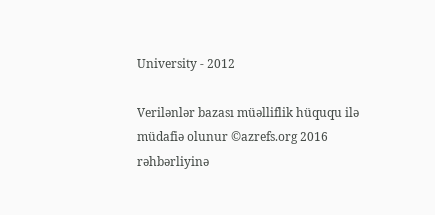University - 2012

Verilənlər bazası müəlliflik hüququ ilə müdafiə olunur ©azrefs.org 2016
rəhbərliyinə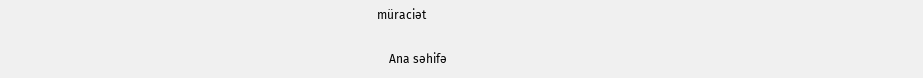müraciət

    Ana səhifə